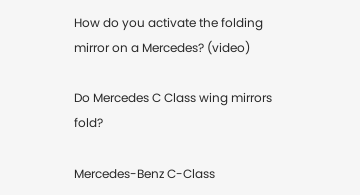How do you activate the folding mirror on a Mercedes? (video)

Do Mercedes C Class wing mirrors fold?

Mercedes-Benz C-Class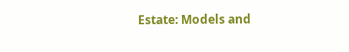Estate: Models and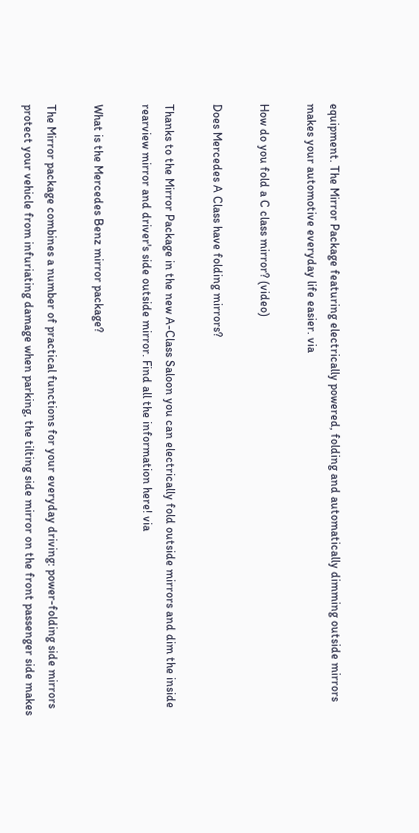equipment. The Mirror Package featuring electrically powered, folding and automatically dimming outside mirrors makes your automotive everyday life easier. via

How do you fold a C class mirror? (video)

Does Mercedes A Class have folding mirrors?

Thanks to the Mirror Package in the new A-Class Saloon you can electrically fold outside mirrors and dim the inside rearview mirror and driver's side outside mirror. Find all the information here! via

What is the Mercedes Benz mirror package?

The Mirror package combines a number of practical functions for your everyday driving: power-folding side mirrors protect your vehicle from infuriating damage when parking, the tilting side mirror on the front passenger side makes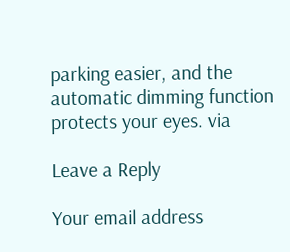parking easier, and the automatic dimming function protects your eyes. via

Leave a Reply

Your email address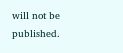will not be published.